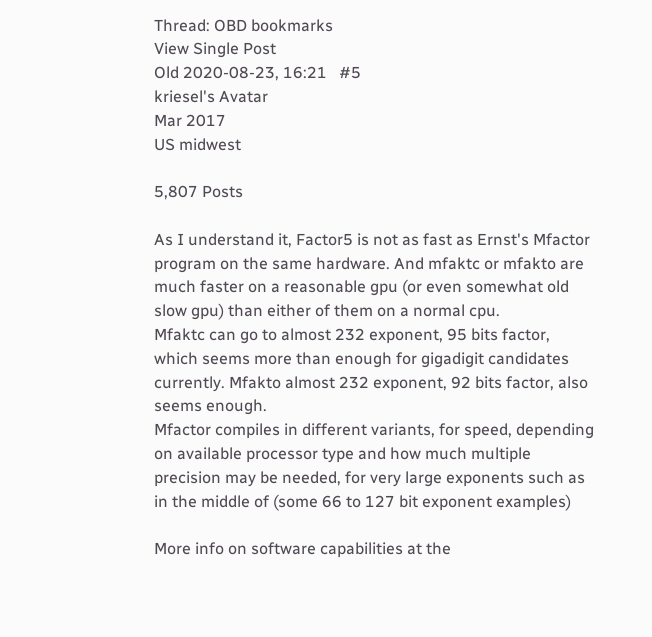Thread: OBD bookmarks
View Single Post
Old 2020-08-23, 16:21   #5
kriesel's Avatar
Mar 2017
US midwest

5,807 Posts

As I understand it, Factor5 is not as fast as Ernst's Mfactor program on the same hardware. And mfaktc or mfakto are much faster on a reasonable gpu (or even somewhat old slow gpu) than either of them on a normal cpu.
Mfaktc can go to almost 232 exponent, 95 bits factor, which seems more than enough for gigadigit candidates currently. Mfakto almost 232 exponent, 92 bits factor, also seems enough.
Mfactor compiles in different variants, for speed, depending on available processor type and how much multiple precision may be needed, for very large exponents such as in the middle of (some 66 to 127 bit exponent examples)

More info on software capabilities at the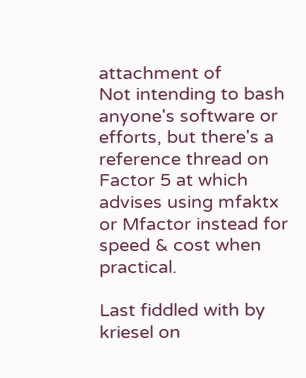attachment of
Not intending to bash anyone's software or efforts, but there's a reference thread on Factor 5 at which advises using mfaktx or Mfactor instead for speed & cost when practical.

Last fiddled with by kriesel on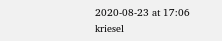2020-08-23 at 17:06
kriesel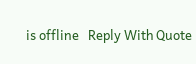is offline   Reply With Quote